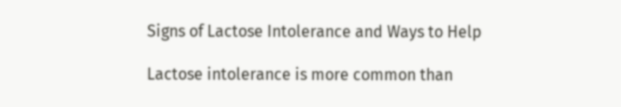Signs of Lactose Intolerance and Ways to Help

Lactose intolerance is more common than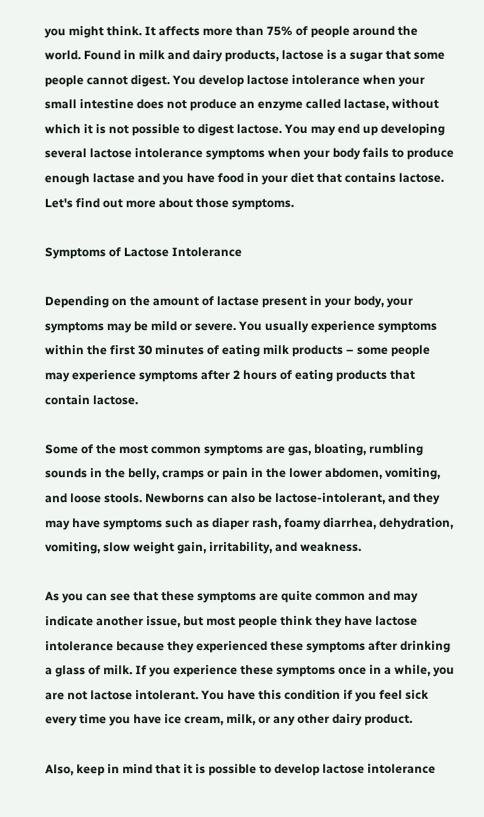you might think. It affects more than 75% of people around the world. Found in milk and dairy products, lactose is a sugar that some people cannot digest. You develop lactose intolerance when your small intestine does not produce an enzyme called lactase, without which it is not possible to digest lactose. You may end up developing several lactose intolerance symptoms when your body fails to produce enough lactase and you have food in your diet that contains lactose. Let's find out more about those symptoms.

Symptoms of Lactose Intolerance

Depending on the amount of lactase present in your body, your symptoms may be mild or severe. You usually experience symptoms within the first 30 minutes of eating milk products – some people may experience symptoms after 2 hours of eating products that contain lactose.

Some of the most common symptoms are gas, bloating, rumbling sounds in the belly, cramps or pain in the lower abdomen, vomiting, and loose stools. Newborns can also be lactose-intolerant, and they may have symptoms such as diaper rash, foamy diarrhea, dehydration, vomiting, slow weight gain, irritability, and weakness.

As you can see that these symptoms are quite common and may indicate another issue, but most people think they have lactose intolerance because they experienced these symptoms after drinking a glass of milk. If you experience these symptoms once in a while, you are not lactose intolerant. You have this condition if you feel sick every time you have ice cream, milk, or any other dairy product.

Also, keep in mind that it is possible to develop lactose intolerance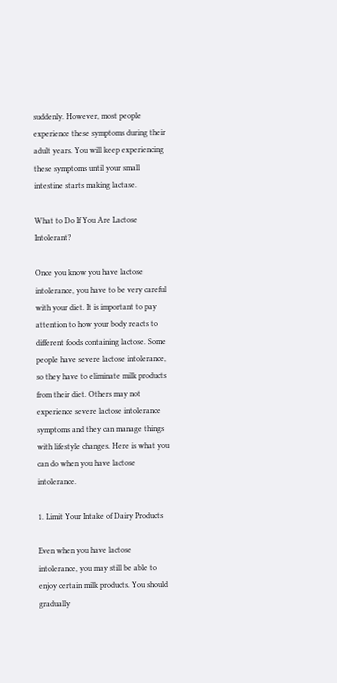suddenly. However, most people experience these symptoms during their adult years. You will keep experiencing these symptoms until your small intestine starts making lactase.

What to Do If You Are Lactose Intolerant?

Once you know you have lactose intolerance, you have to be very careful with your diet. It is important to pay attention to how your body reacts to different foods containing lactose. Some people have severe lactose intolerance, so they have to eliminate milk products from their diet. Others may not experience severe lactose intolerance symptoms and they can manage things with lifestyle changes. Here is what you can do when you have lactose intolerance.

1. Limit Your Intake of Dairy Products

Even when you have lactose intolerance, you may still be able to enjoy certain milk products. You should gradually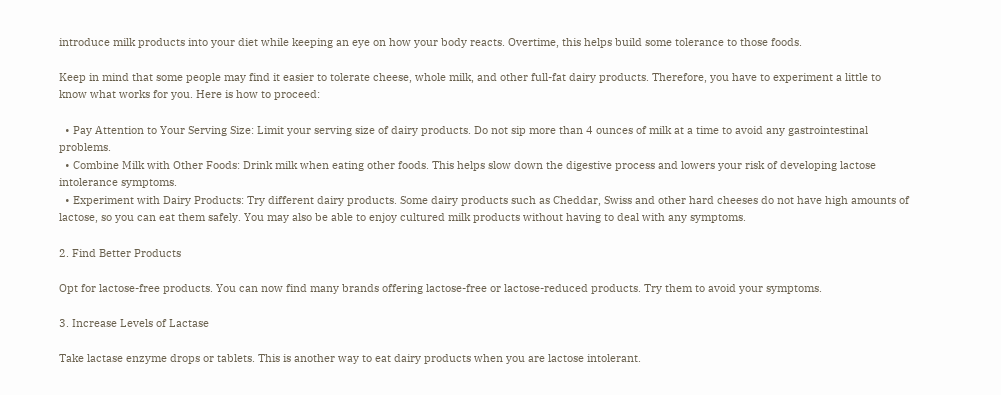introduce milk products into your diet while keeping an eye on how your body reacts. Overtime, this helps build some tolerance to those foods.

Keep in mind that some people may find it easier to tolerate cheese, whole milk, and other full-fat dairy products. Therefore, you have to experiment a little to know what works for you. Here is how to proceed:

  • Pay Attention to Your Serving Size: Limit your serving size of dairy products. Do not sip more than 4 ounces of milk at a time to avoid any gastrointestinal problems.
  • Combine Milk with Other Foods: Drink milk when eating other foods. This helps slow down the digestive process and lowers your risk of developing lactose intolerance symptoms.
  • Experiment with Dairy Products: Try different dairy products. Some dairy products such as Cheddar, Swiss and other hard cheeses do not have high amounts of lactose, so you can eat them safely. You may also be able to enjoy cultured milk products without having to deal with any symptoms.

2. Find Better Products

Opt for lactose-free products. You can now find many brands offering lactose-free or lactose-reduced products. Try them to avoid your symptoms.

3. Increase Levels of Lactase

Take lactase enzyme drops or tablets. This is another way to eat dairy products when you are lactose intolerant.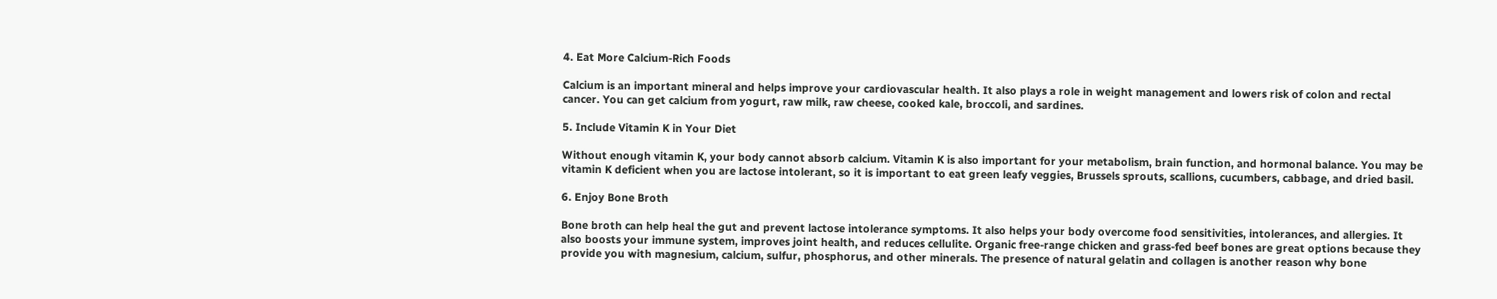4. Eat More Calcium-Rich Foods

Calcium is an important mineral and helps improve your cardiovascular health. It also plays a role in weight management and lowers risk of colon and rectal cancer. You can get calcium from yogurt, raw milk, raw cheese, cooked kale, broccoli, and sardines.

5. Include Vitamin K in Your Diet

Without enough vitamin K, your body cannot absorb calcium. Vitamin K is also important for your metabolism, brain function, and hormonal balance. You may be vitamin K deficient when you are lactose intolerant, so it is important to eat green leafy veggies, Brussels sprouts, scallions, cucumbers, cabbage, and dried basil.

6. Enjoy Bone Broth

Bone broth can help heal the gut and prevent lactose intolerance symptoms. It also helps your body overcome food sensitivities, intolerances, and allergies. It also boosts your immune system, improves joint health, and reduces cellulite. Organic free-range chicken and grass-fed beef bones are great options because they provide you with magnesium, calcium, sulfur, phosphorus, and other minerals. The presence of natural gelatin and collagen is another reason why bone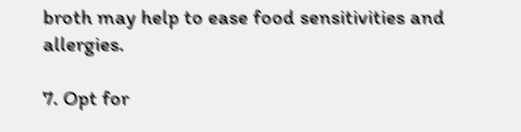broth may help to ease food sensitivities and allergies.

7. Opt for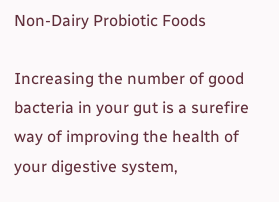Non-Dairy Probiotic Foods

Increasing the number of good bacteria in your gut is a surefire way of improving the health of your digestive system,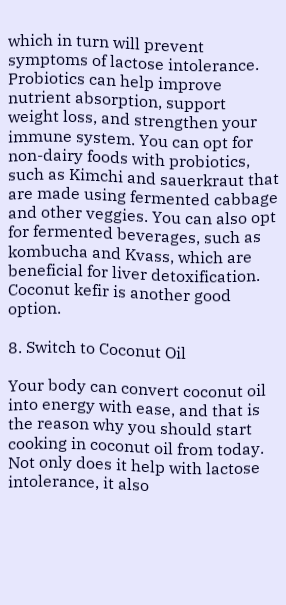which in turn will prevent symptoms of lactose intolerance. Probiotics can help improve nutrient absorption, support weight loss, and strengthen your immune system. You can opt for non-dairy foods with probiotics, such as Kimchi and sauerkraut that are made using fermented cabbage and other veggies. You can also opt for fermented beverages, such as kombucha and Kvass, which are beneficial for liver detoxification. Coconut kefir is another good option.

8. Switch to Coconut Oil

Your body can convert coconut oil into energy with ease, and that is the reason why you should start cooking in coconut oil from today. Not only does it help with lactose intolerance, it also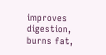improves digestion, burns fat,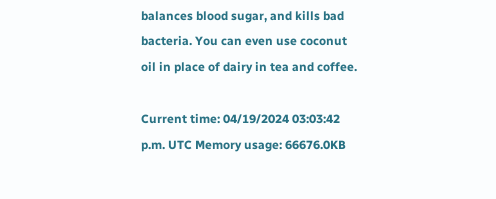balances blood sugar, and kills bad bacteria. You can even use coconut oil in place of dairy in tea and coffee.

Current time: 04/19/2024 03:03:42 p.m. UTC Memory usage: 66676.0KB